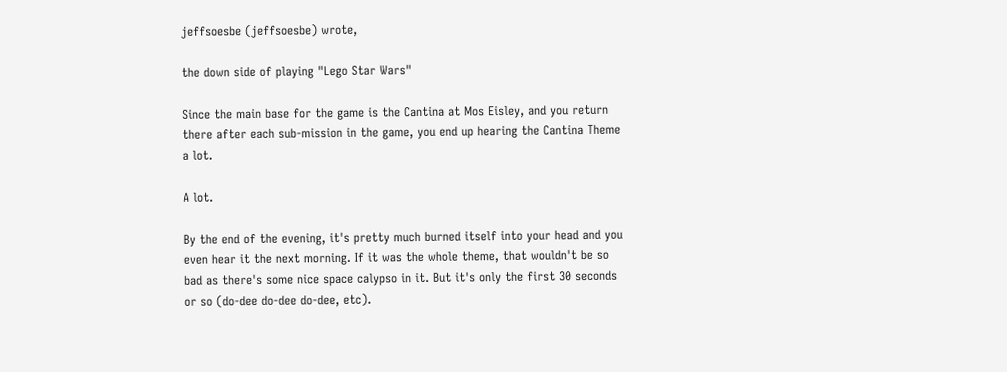jeffsoesbe (jeffsoesbe) wrote,

the down side of playing "Lego Star Wars"

Since the main base for the game is the Cantina at Mos Eisley, and you return there after each sub-mission in the game, you end up hearing the Cantina Theme a lot.

A lot.

By the end of the evening, it's pretty much burned itself into your head and you even hear it the next morning. If it was the whole theme, that wouldn't be so bad as there's some nice space calypso in it. But it's only the first 30 seconds or so (do-dee do-dee do-dee, etc).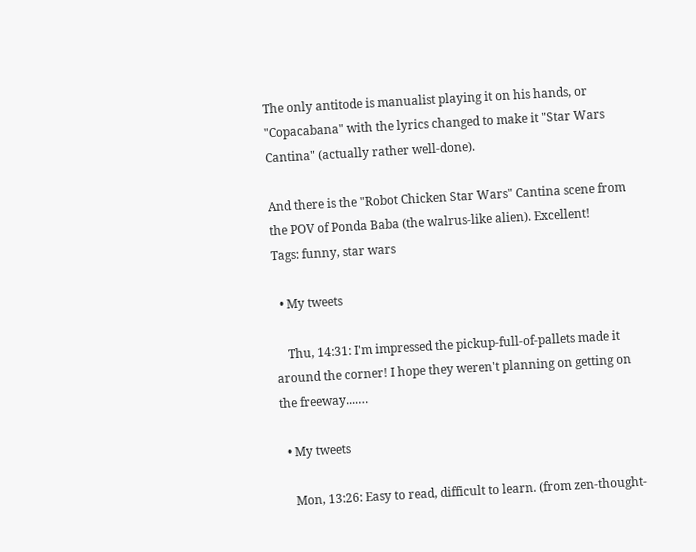The only antitode is manualist playing it on his hands, or "Copacabana" with the lyrics changed to make it "Star Wars Cantina" (actually rather well-done).

And there is the "Robot Chicken Star Wars" Cantina scene from the POV of Ponda Baba (the walrus-like alien). Excellent!
Tags: funny, star wars

  • My tweets

    Thu, 14:31: I'm impressed the pickup-full-of-pallets made it around the corner! I hope they weren't planning on getting on the freeway....…

  • My tweets

    Mon, 13:26: Easy to read, difficult to learn. (from zen-thought-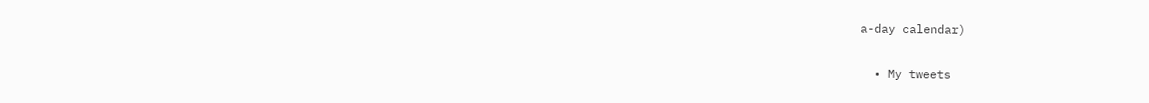a-day calendar)

  • My tweets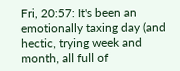Fri, 20:57: It's been an emotionally taxing day (and hectic, trying week and month, all full of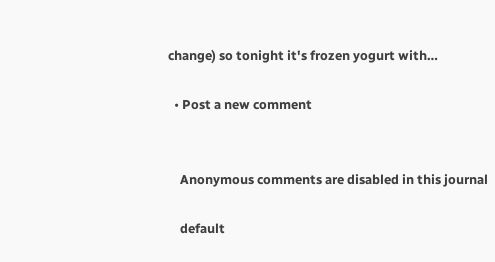change) so tonight it's frozen yogurt with…

  • Post a new comment


    Anonymous comments are disabled in this journal

    default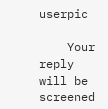userpic

    Your reply will be screened